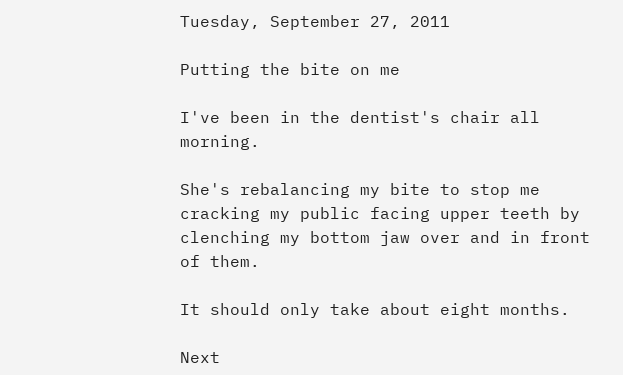Tuesday, September 27, 2011

Putting the bite on me

I've been in the dentist's chair all morning.

She's rebalancing my bite to stop me cracking my public facing upper teeth by clenching my bottom jaw over and in front of them.

It should only take about eight months.

Next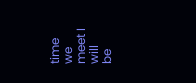time we meet I will be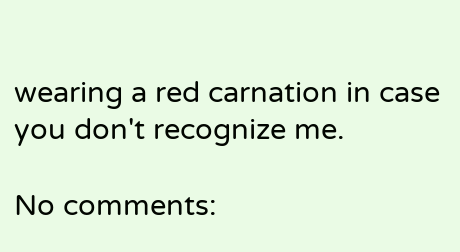wearing a red carnation in case you don't recognize me.

No comments: